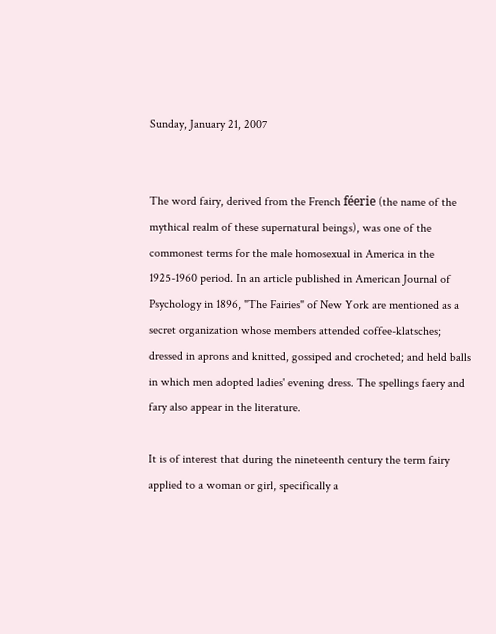Sunday, January 21, 2007


The word fairy, derived from the French féerie (the name of the mythical realm of these supernatural beings), was one of the commonest terms for the male homosexual in America in the 1925-1960 period. In an article published in American Journal of Psychology in 1896, "The Fairies" of New York are mentioned as a secret organization whose members attended coffee-klatsches; dressed in aprons and knitted, gossiped and crocheted; and held balls in which men adopted ladies' evening dress. The spellings faery and fary also appear in the literature.

It is of interest that during the nineteenth century the term fairy applied to a woman or girl, specifically a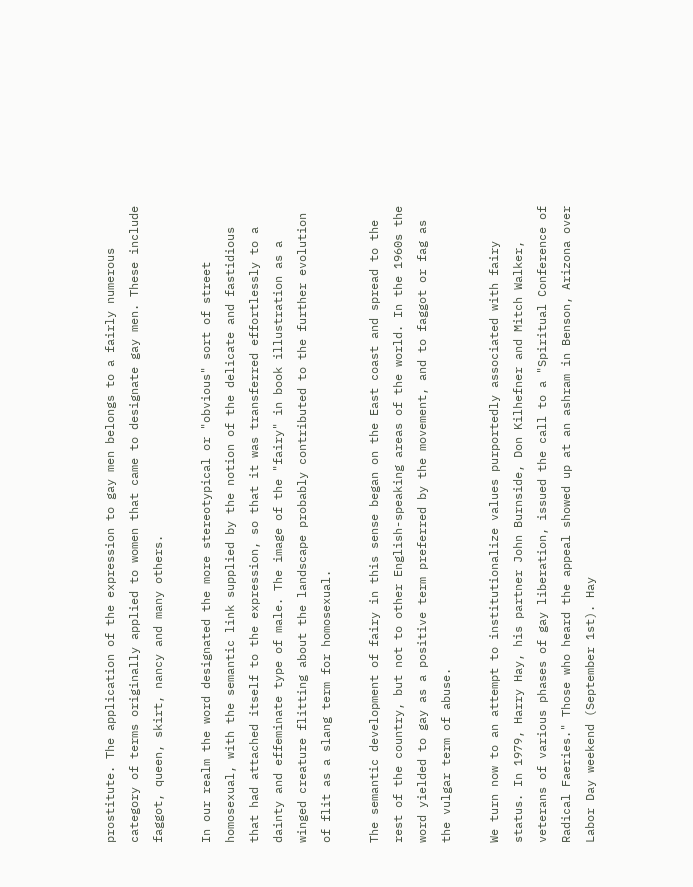prostitute. The application of the expression to gay men belongs to a fairly numerous category of terms originally applied to women that came to designate gay men. These include faggot, queen, skirt, nancy and many others.

In our realm the word designated the more stereotypical or "obvious" sort of street homosexual, with the semantic link supplied by the notion of the delicate and fastidious that had attached itself to the expression, so that it was transferred effortlessly to a dainty and effeminate type of male. The image of the "fairy" in book illustration as a winged creature flitting about the landscape probably contributed to the further evolution of flit as a slang term for homosexual.

The semantic development of fairy in this sense began on the East coast and spread to the rest of the country, but not to other English-speaking areas of the world. In the 1960s the word yielded to gay as a positive term preferred by the movement, and to faggot or fag as the vulgar term of abuse.

We turn now to an attempt to institutionalize values purportedly associated with fairy status. In 1979, Harry Hay, his partner John Burnside, Don Kilhefner and Mitch Walker, veterans of various phases of gay liberation, issued the call to a "Spiritual Conference of Radical Faeries." Those who heard the appeal showed up at an ashram in Benson, Arizona over Labor Day weekend (September 1st). Hay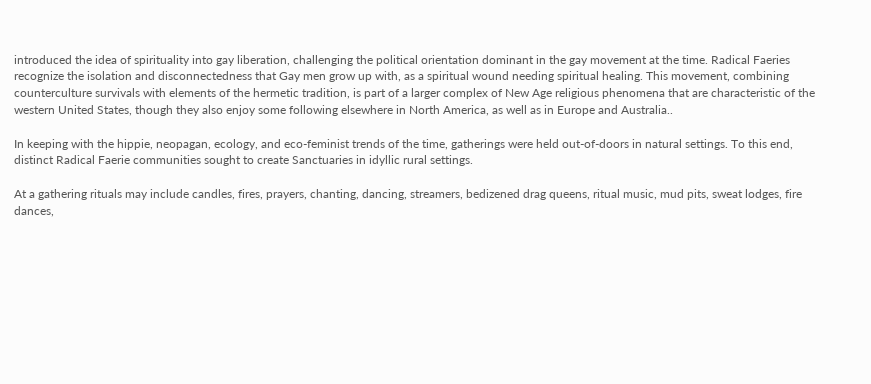introduced the idea of spirituality into gay liberation, challenging the political orientation dominant in the gay movement at the time. Radical Faeries recognize the isolation and disconnectedness that Gay men grow up with, as a spiritual wound needing spiritual healing. This movement, combining counterculture survivals with elements of the hermetic tradition, is part of a larger complex of New Age religious phenomena that are characteristic of the western United States, though they also enjoy some following elsewhere in North America, as well as in Europe and Australia..

In keeping with the hippie, neopagan, ecology, and eco-feminist trends of the time, gatherings were held out-of-doors in natural settings. To this end, distinct Radical Faerie communities sought to create Sanctuaries in idyllic rural settings.

At a gathering rituals may include candles, fires, prayers, chanting, dancing, streamers, bedizened drag queens, ritual music, mud pits, sweat lodges, fire dances,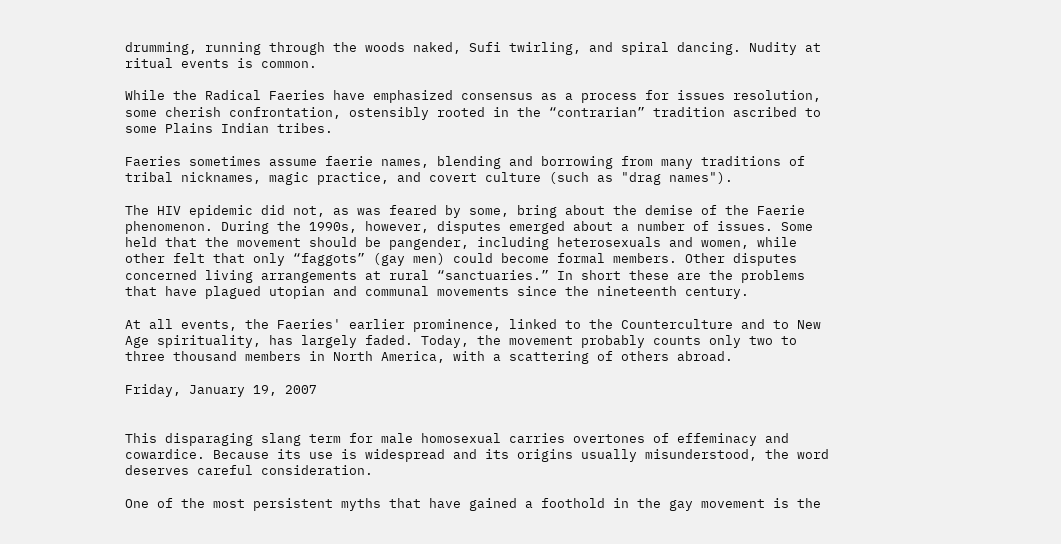drumming, running through the woods naked, Sufi twirling, and spiral dancing. Nudity at ritual events is common.

While the Radical Faeries have emphasized consensus as a process for issues resolution, some cherish confrontation, ostensibly rooted in the “contrarian” tradition ascribed to some Plains Indian tribes.

Faeries sometimes assume faerie names, blending and borrowing from many traditions of tribal nicknames, magic practice, and covert culture (such as "drag names").

The HIV epidemic did not, as was feared by some, bring about the demise of the Faerie phenomenon. During the 1990s, however, disputes emerged about a number of issues. Some held that the movement should be pangender, including heterosexuals and women, while other felt that only “faggots” (gay men) could become formal members. Other disputes concerned living arrangements at rural “sanctuaries.” In short these are the problems that have plagued utopian and communal movements since the nineteenth century.

At all events, the Faeries' earlier prominence, linked to the Counterculture and to New Age spirituality, has largely faded. Today, the movement probably counts only two to three thousand members in North America, with a scattering of others abroad.

Friday, January 19, 2007


This disparaging slang term for male homosexual carries overtones of effeminacy and cowardice. Because its use is widespread and its origins usually misunderstood, the word deserves careful consideration.

One of the most persistent myths that have gained a foothold in the gay movement is the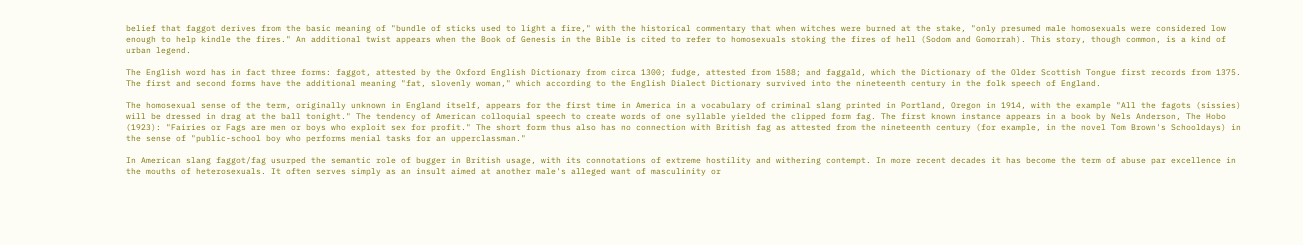belief that faggot derives from the basic meaning of "bundle of sticks used to light a fire," with the historical commentary that when witches were burned at the stake, "only presumed male homosexuals were considered low enough to help kindle the fires." An additional twist appears when the Book of Genesis in the Bible is cited to refer to homosexuals stoking the fires of hell (Sodom and Gomorrah). This story, though common, is a kind of urban legend.

The English word has in fact three forms: faggot, attested by the Oxford English Dictionary from circa 1300; fudge, attested from 1588; and faggald, which the Dictionary of the Older Scottish Tongue first records from 1375. The first and second forms have the additional meaning "fat, slovenly woman," which according to the English Dialect Dictionary survived into the nineteenth century in the folk speech of England.

The homosexual sense of the term, originally unknown in England itself, appears for the first time in America in a vocabulary of criminal slang printed in Portland, Oregon in 1914, with the example "All the fagots (sissies) will be dressed in drag at the ball tonight." The tendency of American colloquial speech to create words of one syllable yielded the clipped form fag. The first known instance appears in a book by Nels Anderson, The Hobo (1923): "Fairies or Fags are men or boys who exploit sex for profit." The short form thus also has no connection with British fag as attested from the nineteenth century (for example, in the novel Tom Brown's Schooldays) in the sense of "public-school boy who performs menial tasks for an upperclassman."

In American slang faggot/fag usurped the semantic role of bugger in British usage, with its connotations of extreme hostility and withering contempt. In more recent decades it has become the term of abuse par excellence in the mouths of heterosexuals. It often serves simply as an insult aimed at another male's alleged want of masculinity or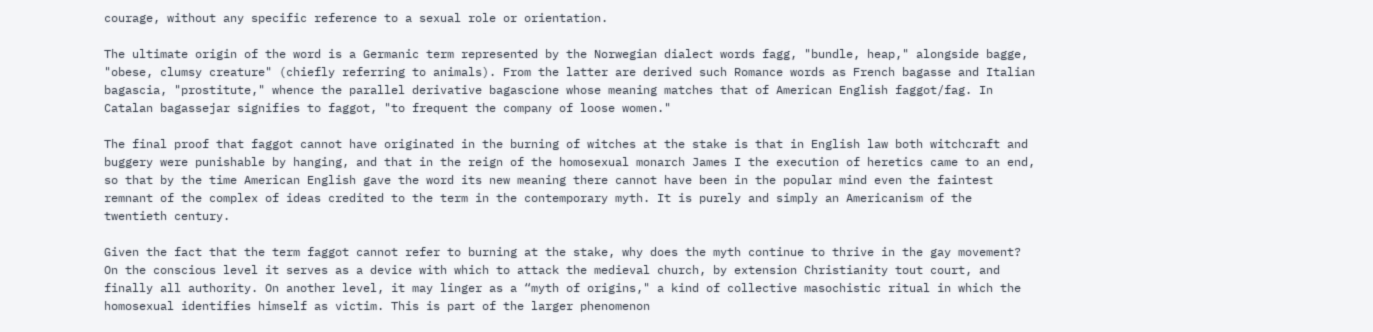courage, without any specific reference to a sexual role or orientation.

The ultimate origin of the word is a Germanic term represented by the Norwegian dialect words fagg, "bundle, heap," alongside bagge, "obese, clumsy creature" (chiefly referring to animals). From the latter are derived such Romance words as French bagasse and Italian bagascia, "prostitute," whence the parallel derivative bagascione whose meaning matches that of American English faggot/fag. In Catalan bagassejar signifies to faggot, "to frequent the company of loose women."

The final proof that faggot cannot have originated in the burning of witches at the stake is that in English law both witchcraft and buggery were punishable by hanging, and that in the reign of the homosexual monarch James I the execution of heretics came to an end, so that by the time American English gave the word its new meaning there cannot have been in the popular mind even the faintest remnant of the complex of ideas credited to the term in the contemporary myth. It is purely and simply an Americanism of the twentieth century.

Given the fact that the term faggot cannot refer to burning at the stake, why does the myth continue to thrive in the gay movement? On the conscious level it serves as a device with which to attack the medieval church, by extension Christianity tout court, and finally all authority. On another level, it may linger as a “myth of origins," a kind of collective masochistic ritual in which the homosexual identifies himself as victim. This is part of the larger phenomenon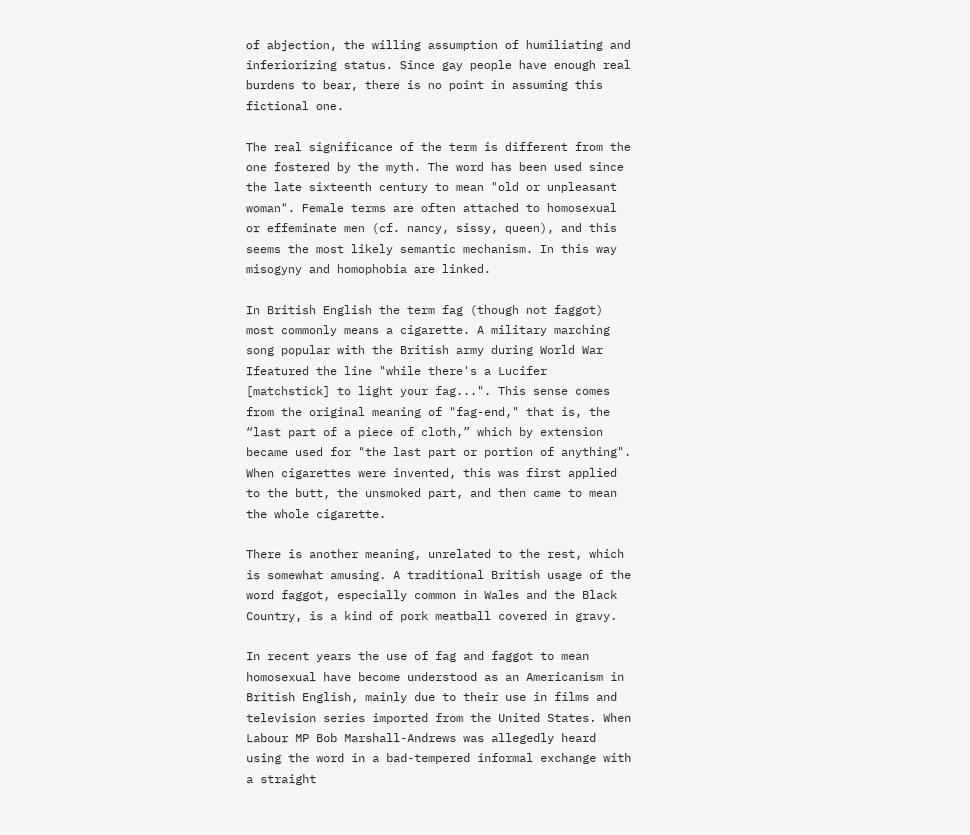of abjection, the willing assumption of humiliating and inferiorizing status. Since gay people have enough real burdens to bear, there is no point in assuming this fictional one.

The real significance of the term is different from the one fostered by the myth. The word has been used since the late sixteenth century to mean "old or unpleasant woman". Female terms are often attached to homosexual or effeminate men (cf. nancy, sissy, queen), and this seems the most likely semantic mechanism. In this way misogyny and homophobia are linked.

In British English the term fag (though not faggot) most commonly means a cigarette. A military marching song popular with the British army during World War Ifeatured the line "while there's a Lucifer [matchstick] to light your fag...". This sense comes from the original meaning of "fag-end," that is, the “last part of a piece of cloth,” which by extension became used for "the last part or portion of anything". When cigarettes were invented, this was first applied to the butt, the unsmoked part, and then came to mean the whole cigarette.

There is another meaning, unrelated to the rest, which is somewhat amusing. A traditional British usage of the word faggot, especially common in Wales and the Black Country, is a kind of pork meatball covered in gravy.

In recent years the use of fag and faggot to mean homosexual have become understood as an Americanism in British English, mainly due to their use in films and television series imported from the United States. When Labour MP Bob Marshall-Andrews was allegedly heard using the word in a bad-tempered informal exchange with a straight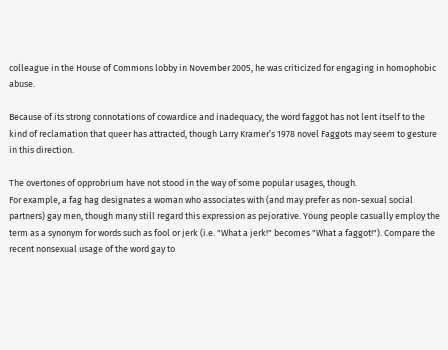colleague in the House of Commons lobby in November 2005, he was criticized for engaging in homophobic abuse.

Because of its strong connotations of cowardice and inadequacy, the word faggot has not lent itself to the kind of reclamation that queer has attracted, though Larry Kramer’s 1978 novel Faggots may seem to gesture in this direction.

The overtones of opprobrium have not stood in the way of some popular usages, though.
For example, a fag hag designates a woman who associates with (and may prefer as non-sexual social partners) gay men, though many still regard this expression as pejorative. Young people casually employ the term as a synonym for words such as fool or jerk (i.e. "What a jerk!" becomes "What a faggot!"). Compare the recent nonsexual usage of the word gay to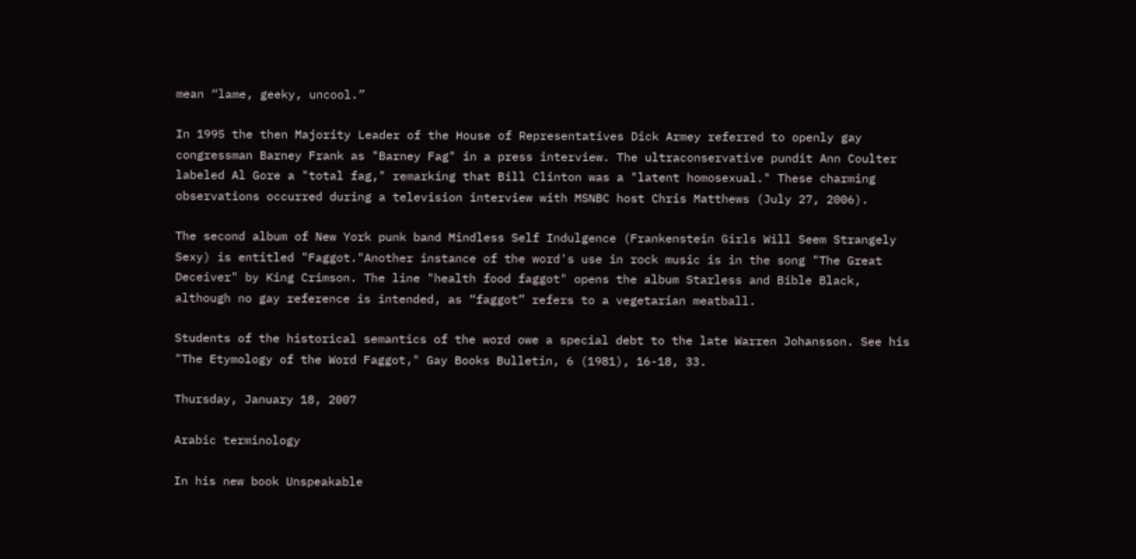mean “lame, geeky, uncool.”

In 1995 the then Majority Leader of the House of Representatives Dick Armey referred to openly gay congressman Barney Frank as "Barney Fag" in a press interview. The ultraconservative pundit Ann Coulter labeled Al Gore a "total fag," remarking that Bill Clinton was a "latent homosexual." These charming observations occurred during a television interview with MSNBC host Chris Matthews (July 27, 2006).

The second album of New York punk band Mindless Self Indulgence (Frankenstein Girls Will Seem Strangely Sexy) is entitled "Faggot."Another instance of the word's use in rock music is in the song "The Great Deceiver" by King Crimson. The line "health food faggot" opens the album Starless and Bible Black, although no gay reference is intended, as “faggot” refers to a vegetarian meatball.

Students of the historical semantics of the word owe a special debt to the late Warren Johansson. See his "The Etymology of the Word Faggot," Gay Books Bulletin, 6 (1981), 16-18, 33.

Thursday, January 18, 2007

Arabic terminology

In his new book Unspeakable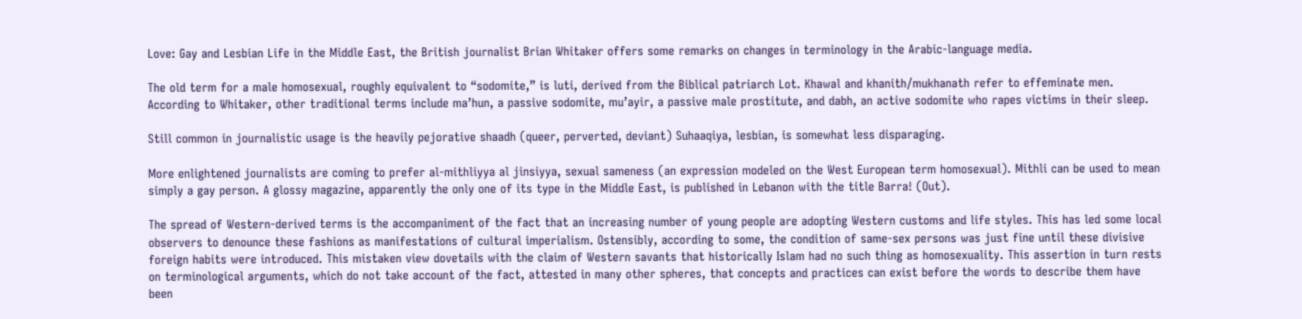Love: Gay and Lesbian Life in the Middle East, the British journalist Brian Whitaker offers some remarks on changes in terminology in the Arabic-language media.

The old term for a male homosexual, roughly equivalent to “sodomite,” is luti, derived from the Biblical patriarch Lot. Khawal and khanith/mukhanath refer to effeminate men. According to Whitaker, other traditional terms include ma’hun, a passive sodomite, mu’ayir, a passive male prostitute, and dabh, an active sodomite who rapes victims in their sleep.

Still common in journalistic usage is the heavily pejorative shaadh (queer, perverted, deviant) Suhaaqiya, lesbian, is somewhat less disparaging.

More enlightened journalists are coming to prefer al-mithliyya al jinsiyya, sexual sameness (an expression modeled on the West European term homosexual). Mithli can be used to mean simply a gay person. A glossy magazine, apparently the only one of its type in the Middle East, is published in Lebanon with the title Barra! (Out).

The spread of Western-derived terms is the accompaniment of the fact that an increasing number of young people are adopting Western customs and life styles. This has led some local observers to denounce these fashions as manifestations of cultural imperialism. Ostensibly, according to some, the condition of same-sex persons was just fine until these divisive foreign habits were introduced. This mistaken view dovetails with the claim of Western savants that historically Islam had no such thing as homosexuality. This assertion in turn rests on terminological arguments, which do not take account of the fact, attested in many other spheres, that concepts and practices can exist before the words to describe them have been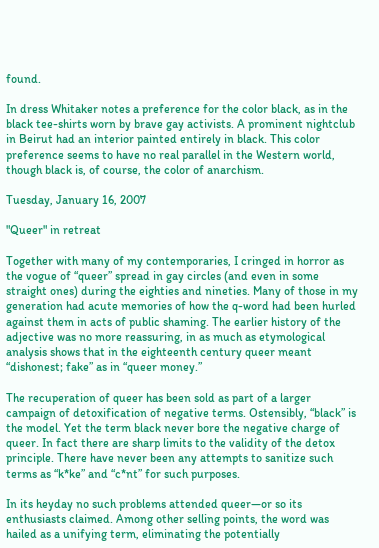found.

In dress Whitaker notes a preference for the color black, as in the black tee-shirts worn by brave gay activists. A prominent nightclub in Beirut had an interior painted entirely in black. This color preference seems to have no real parallel in the Western world, though black is, of course, the color of anarchism.

Tuesday, January 16, 2007

"Queer" in retreat

Together with many of my contemporaries, I cringed in horror as the vogue of “queer” spread in gay circles (and even in some straight ones) during the eighties and nineties. Many of those in my generation had acute memories of how the q-word had been hurled against them in acts of public shaming. The earlier history of the adjective was no more reassuring, in as much as etymological analysis shows that in the eighteenth century queer meant “dishonest; fake” as in “queer money.”

The recuperation of queer has been sold as part of a larger campaign of detoxification of negative terms. Ostensibly, “black” is the model. Yet the term black never bore the negative charge of queer. In fact there are sharp limits to the validity of the detox principle. There have never been any attempts to sanitize such terms as “k*ke” and “c*nt” for such purposes.

In its heyday no such problems attended queer—or so its enthusiasts claimed. Among other selling points, the word was hailed as a unifying term, eliminating the potentially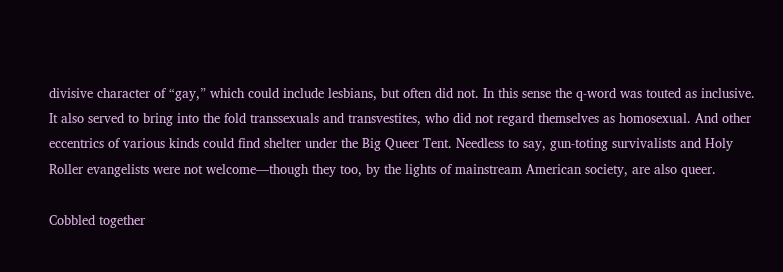divisive character of “gay,” which could include lesbians, but often did not. In this sense the q-word was touted as inclusive. It also served to bring into the fold transsexuals and transvestites, who did not regard themselves as homosexual. And other eccentrics of various kinds could find shelter under the Big Queer Tent. Needless to say, gun-toting survivalists and Holy Roller evangelists were not welcome—though they too, by the lights of mainstream American society, are also queer.

Cobbled together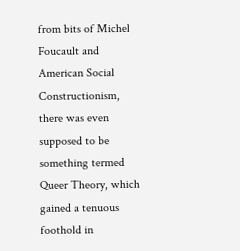from bits of Michel Foucault and American Social Constructionism, there was even supposed to be something termed Queer Theory, which gained a tenuous foothold in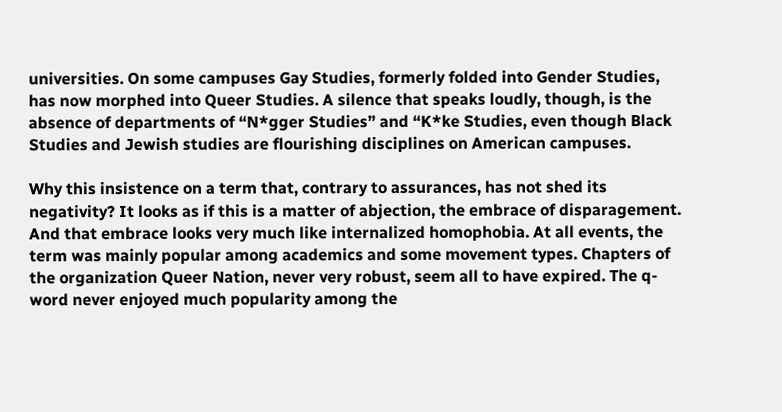universities. On some campuses Gay Studies, formerly folded into Gender Studies, has now morphed into Queer Studies. A silence that speaks loudly, though, is the absence of departments of “N*gger Studies” and “K*ke Studies, even though Black Studies and Jewish studies are flourishing disciplines on American campuses.

Why this insistence on a term that, contrary to assurances, has not shed its negativity? It looks as if this is a matter of abjection, the embrace of disparagement. And that embrace looks very much like internalized homophobia. At all events, the term was mainly popular among academics and some movement types. Chapters of the organization Queer Nation, never very robust, seem all to have expired. The q-word never enjoyed much popularity among the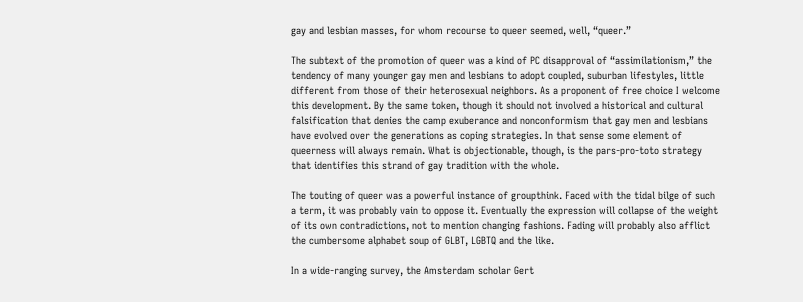gay and lesbian masses, for whom recourse to queer seemed, well, “queer.”

The subtext of the promotion of queer was a kind of PC disapproval of “assimilationism,” the tendency of many younger gay men and lesbians to adopt coupled, suburban lifestyles, little different from those of their heterosexual neighbors. As a proponent of free choice I welcome this development. By the same token, though it should not involved a historical and cultural falsification that denies the camp exuberance and nonconformism that gay men and lesbians have evolved over the generations as coping strategies. In that sense some element of queerness will always remain. What is objectionable, though, is the pars-pro-toto strategy that identifies this strand of gay tradition with the whole.

The touting of queer was a powerful instance of groupthink. Faced with the tidal bilge of such a term, it was probably vain to oppose it. Eventually the expression will collapse of the weight of its own contradictions, not to mention changing fashions. Fading will probably also afflict the cumbersome alphabet soup of GLBT, LGBTQ and the like.

In a wide-ranging survey, the Amsterdam scholar Gert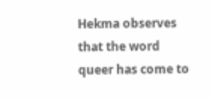Hekma observes that the word queer has come to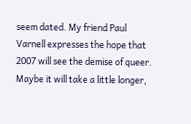seem dated. My friend Paul Varnell expresses the hope that 2007 will see the demise of queer. Maybe it will take a little longer,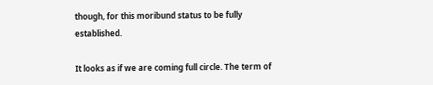though, for this moribund status to be fully established.

It looks as if we are coming full circle. The term of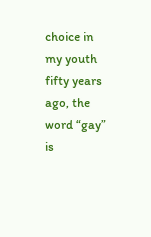choice in my youth fifty years ago, the word “gay” is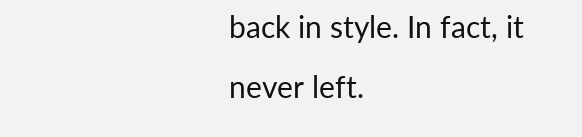back in style. In fact, it never left.